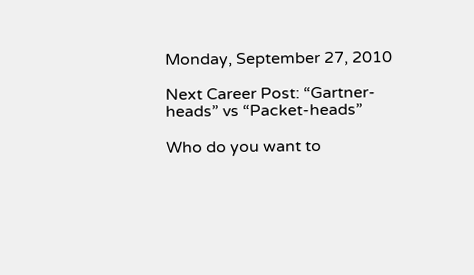Monday, September 27, 2010

Next Career Post: “Gartner-heads” vs “Packet-heads”

Who do you want to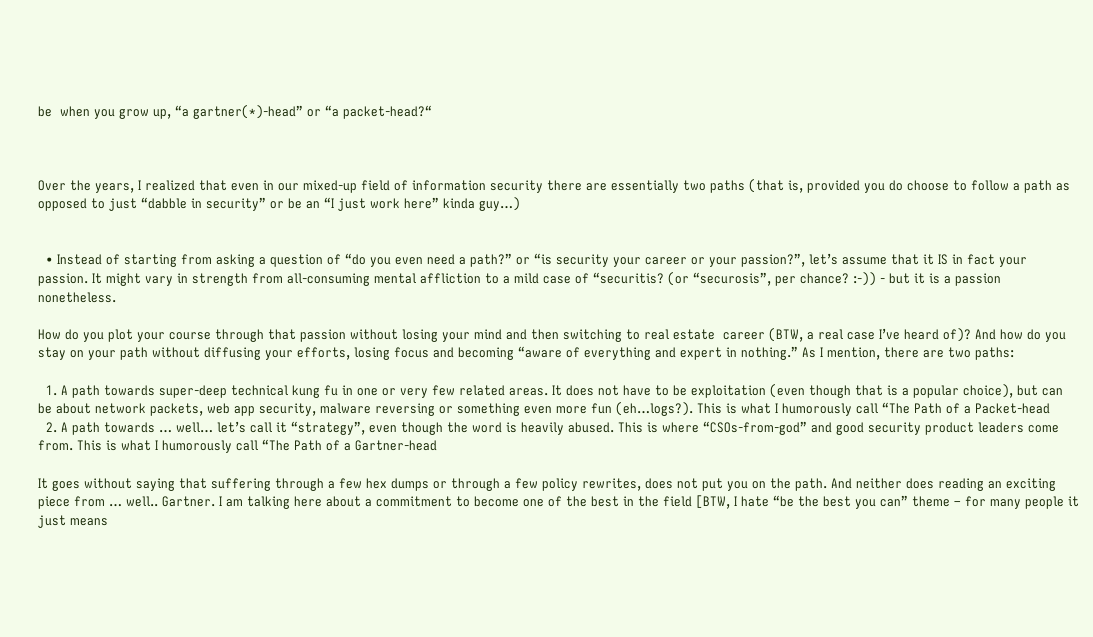be  when you grow up, “a gartner(*)-head” or “a packet-head?“



Over the years, I realized that even in our mixed-up field of information security there are essentially two paths (that is, provided you do choose to follow a path as opposed to just “dabble in security” or be an “I just work here” kinda guy…)


  • Instead of starting from asking a question of “do you even need a path?” or “is security your career or your passion?”, let’s assume that it IS in fact your passion. It might vary in strength from all-consuming mental affliction to a mild case of “securitis? (or “securosis”, per chance? :-)) - but it is a passion nonetheless.

How do you plot your course through that passion without losing your mind and then switching to real estate  career (BTW, a real case I’ve heard of)? And how do you stay on your path without diffusing your efforts, losing focus and becoming “aware of everything and expert in nothing.” As I mention, there are two paths:

  1. A path towards super-deep technical kung fu in one or very few related areas. It does not have to be exploitation (even though that is a popular choice), but can be about network packets, web app security, malware reversing or something even more fun (eh…logs?). This is what I humorously call “The Path of a Packet-head
  2. A path towards … well… let’s call it “strategy”, even though the word is heavily abused. This is where “CSOs-from-god” and good security product leaders come from. This is what I humorously call “The Path of a Gartner-head

It goes without saying that suffering through a few hex dumps or through a few policy rewrites, does not put you on the path. And neither does reading an exciting piece from … well.. Gartner. I am talking here about a commitment to become one of the best in the field [BTW, I hate “be the best you can” theme – for many people it just means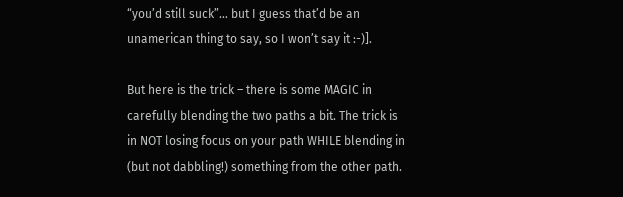“you’d still suck”… but I guess that’d be an unamerican thing to say, so I won’t say it :-)].

But here is the trick – there is some MAGIC in carefully blending the two paths a bit. The trick is in NOT losing focus on your path WHILE blending in (but not dabbling!) something from the other path.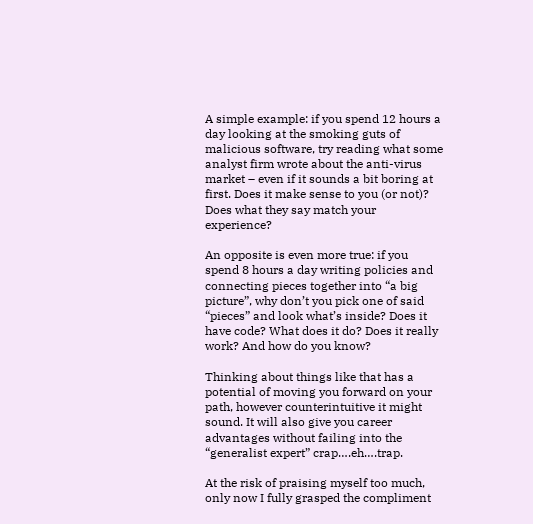A simple example: if you spend 12 hours a day looking at the smoking guts of malicious software, try reading what some analyst firm wrote about the anti-virus market – even if it sounds a bit boring at first. Does it make sense to you (or not)? Does what they say match your experience?

An opposite is even more true: if you spend 8 hours a day writing policies and connecting pieces together into “a big picture”, why don’t you pick one of said “pieces” and look what’s inside? Does it have code? What does it do? Does it really work? And how do you know?

Thinking about things like that has a potential of moving you forward on your path, however counterintuitive it might sound. It will also give you career advantages without failing into the “generalist expert” crap….eh….trap.

At the risk of praising myself too much, only now I fully grasped the compliment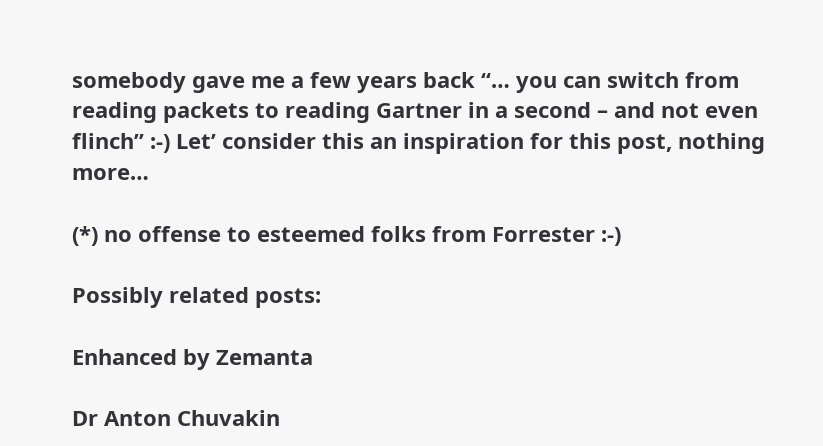somebody gave me a few years back “… you can switch from reading packets to reading Gartner in a second – and not even flinch” :-) Let’ consider this an inspiration for this post, nothing more…

(*) no offense to esteemed folks from Forrester :-)

Possibly related posts:

Enhanced by Zemanta

Dr Anton Chuvakin